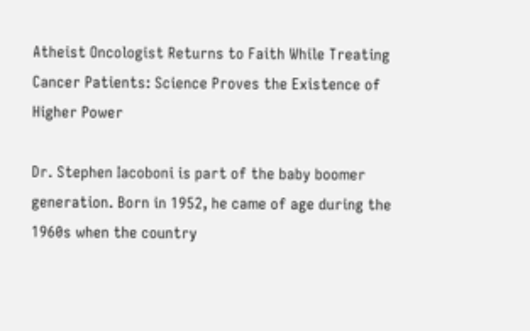Atheist Oncologist Returns to Faith While Treating Cancer Patients: Science Proves the Existence of Higher Power

Dr. Stephen Iacoboni is part of the baby boomer generation. Born in 1952, he came of age during the 1960s when the country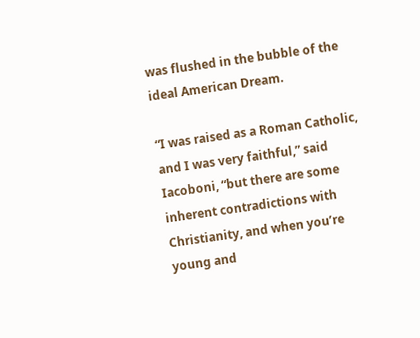was flushed in the bubble of the ideal American Dream.

“I was raised as a Roman Catholic, and I was very faithful,” said Iacoboni, “but there are some inherent contradictions with Christianity, and when you’re young and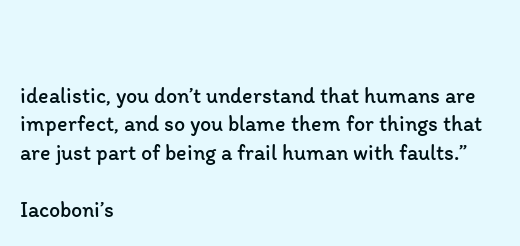idealistic, you don’t understand that humans are imperfect, and so you blame them for things that are just part of being a frail human with faults.”

Iacoboni’s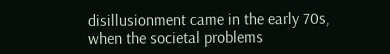disillusionment came in the early 70s, when the societal problems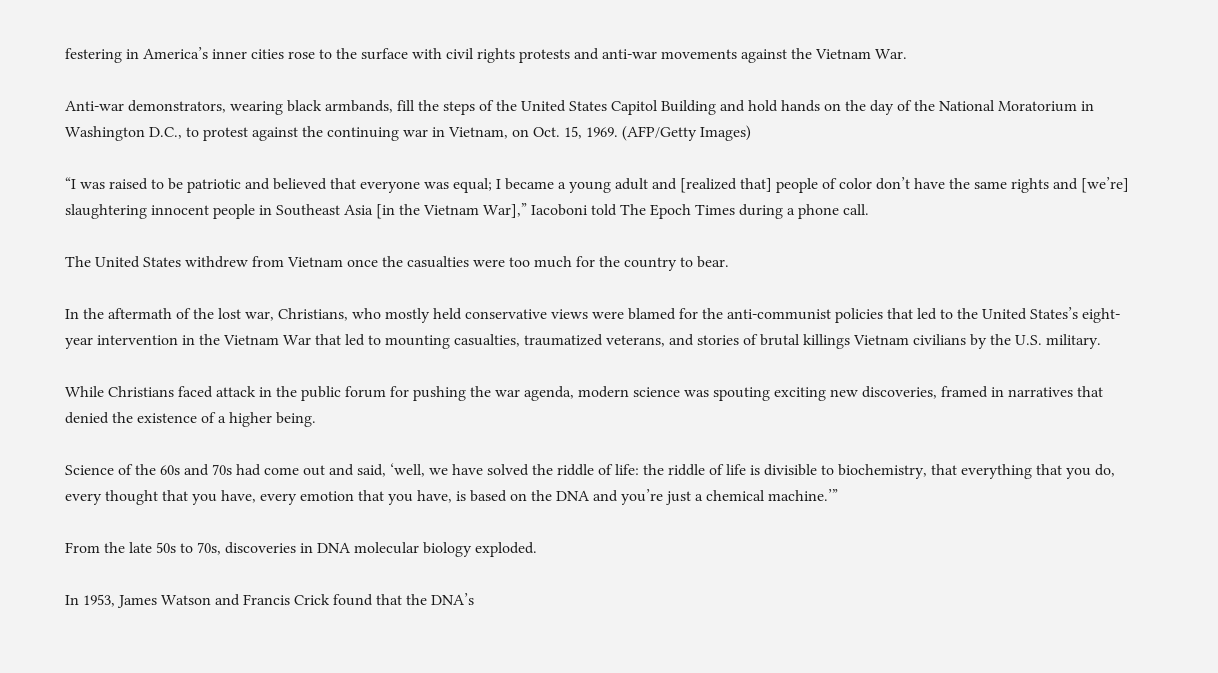festering in America’s inner cities rose to the surface with civil rights protests and anti-war movements against the Vietnam War.

Anti-war demonstrators, wearing black armbands, fill the steps of the United States Capitol Building and hold hands on the day of the National Moratorium in Washington D.C., to protest against the continuing war in Vietnam, on Oct. 15, 1969. (AFP/Getty Images)

“I was raised to be patriotic and believed that everyone was equal; I became a young adult and [realized that] people of color don’t have the same rights and [we’re] slaughtering innocent people in Southeast Asia [in the Vietnam War],” Iacoboni told The Epoch Times during a phone call.

The United States withdrew from Vietnam once the casualties were too much for the country to bear.

In the aftermath of the lost war, Christians, who mostly held conservative views were blamed for the anti-communist policies that led to the United States’s eight-year intervention in the Vietnam War that led to mounting casualties, traumatized veterans, and stories of brutal killings Vietnam civilians by the U.S. military.

While Christians faced attack in the public forum for pushing the war agenda, modern science was spouting exciting new discoveries, framed in narratives that denied the existence of a higher being.

Science of the 60s and 70s had come out and said, ‘well, we have solved the riddle of life: the riddle of life is divisible to biochemistry, that everything that you do, every thought that you have, every emotion that you have, is based on the DNA and you’re just a chemical machine.’”

From the late 50s to 70s, discoveries in DNA molecular biology exploded.

In 1953, James Watson and Francis Crick found that the DNA’s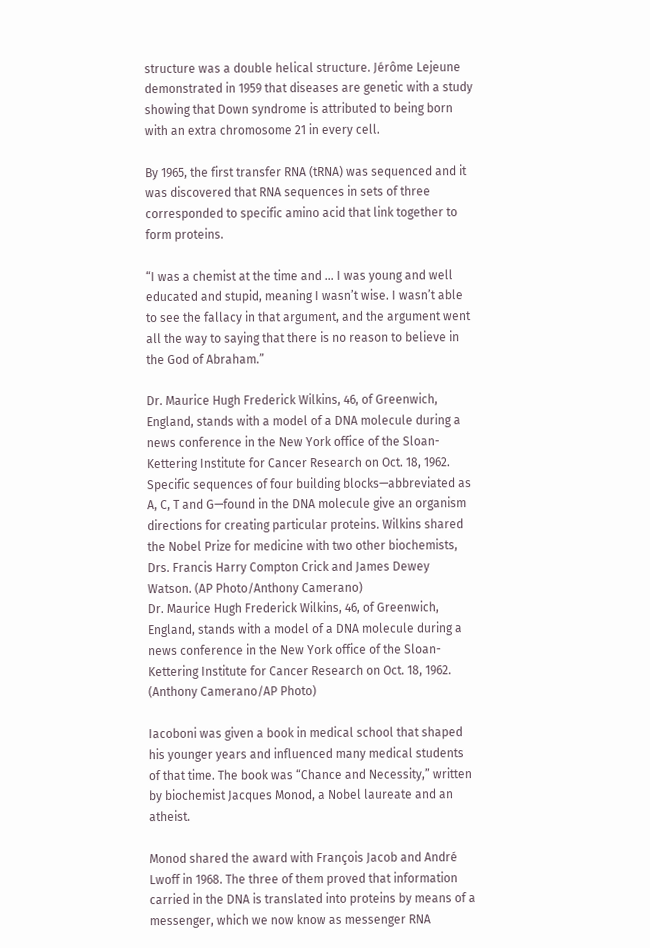structure was a double helical structure. Jérôme Lejeune demonstrated in 1959 that diseases are genetic with a study showing that Down syndrome is attributed to being born with an extra chromosome 21 in every cell.

By 1965, the first transfer RNA (tRNA) was sequenced and it was discovered that RNA sequences in sets of three corresponded to specific amino acid that link together to form proteins.

“I was a chemist at the time and … I was young and well educated and stupid, meaning I wasn’t wise. I wasn’t able to see the fallacy in that argument, and the argument went all the way to saying that there is no reason to believe in the God of Abraham.”

Dr. Maurice Hugh Frederick Wilkins, 46, of Greenwich, England, stands with a model of a DNA molecule during a news conference in the New York office of the Sloan-Kettering Institute for Cancer Research on Oct. 18, 1962. Specific sequences of four building blocks—abbreviated as A, C, T and G—found in the DNA molecule give an organism directions for creating particular proteins. Wilkins shared the Nobel Prize for medicine with two other biochemists, Drs. Francis Harry Compton Crick and James Dewey Watson. (AP Photo/Anthony Camerano)
Dr. Maurice Hugh Frederick Wilkins, 46, of Greenwich, England, stands with a model of a DNA molecule during a news conference in the New York office of the Sloan-Kettering Institute for Cancer Research on Oct. 18, 1962. (Anthony Camerano/AP Photo)

Iacoboni was given a book in medical school that shaped his younger years and influenced many medical students of that time. The book was “Chance and Necessity,” written by biochemist Jacques Monod, a Nobel laureate and an atheist.

Monod shared the award with François Jacob and André Lwoff in 1968. The three of them proved that information carried in the DNA is translated into proteins by means of a messenger, which we now know as messenger RNA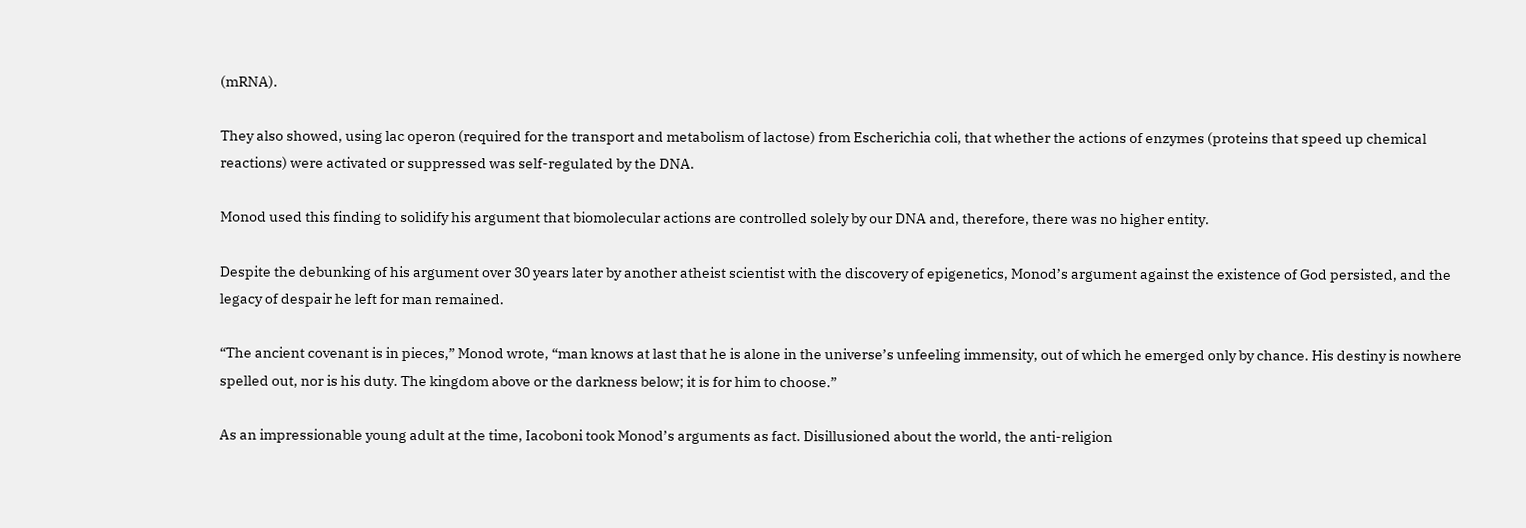(mRNA).

They also showed, using lac operon (required for the transport and metabolism of lactose) from Escherichia coli, that whether the actions of enzymes (proteins that speed up chemical reactions) were activated or suppressed was self-regulated by the DNA.

Monod used this finding to solidify his argument that biomolecular actions are controlled solely by our DNA and, therefore, there was no higher entity.

Despite the debunking of his argument over 30 years later by another atheist scientist with the discovery of epigenetics, Monod’s argument against the existence of God persisted, and the legacy of despair he left for man remained.

“The ancient covenant is in pieces,” Monod wrote, “man knows at last that he is alone in the universe’s unfeeling immensity, out of which he emerged only by chance. His destiny is nowhere spelled out, nor is his duty. The kingdom above or the darkness below; it is for him to choose.”

As an impressionable young adult at the time, Iacoboni took Monod’s arguments as fact. Disillusioned about the world, the anti-religion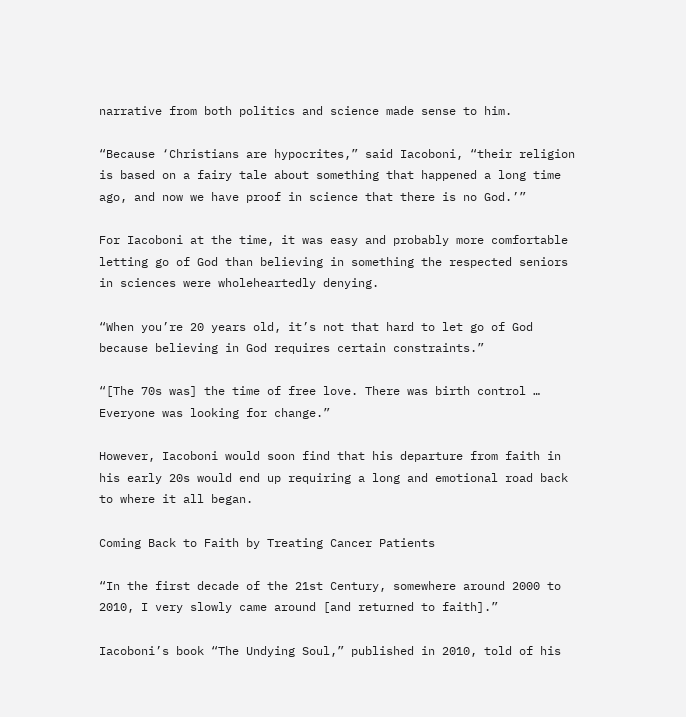narrative from both politics and science made sense to him.

“Because ‘Christians are hypocrites,” said Iacoboni, “their religion is based on a fairy tale about something that happened a long time ago, and now we have proof in science that there is no God.’”

For Iacoboni at the time, it was easy and probably more comfortable letting go of God than believing in something the respected seniors in sciences were wholeheartedly denying.

“When you’re 20 years old, it’s not that hard to let go of God because believing in God requires certain constraints.”

“[The 70s was] the time of free love. There was birth control … Everyone was looking for change.”

However, Iacoboni would soon find that his departure from faith in his early 20s would end up requiring a long and emotional road back to where it all began.

Coming Back to Faith by Treating Cancer Patients

“In the first decade of the 21st Century, somewhere around 2000 to 2010, I very slowly came around [and returned to faith].”

Iacoboni’s book “The Undying Soul,” published in 2010, told of his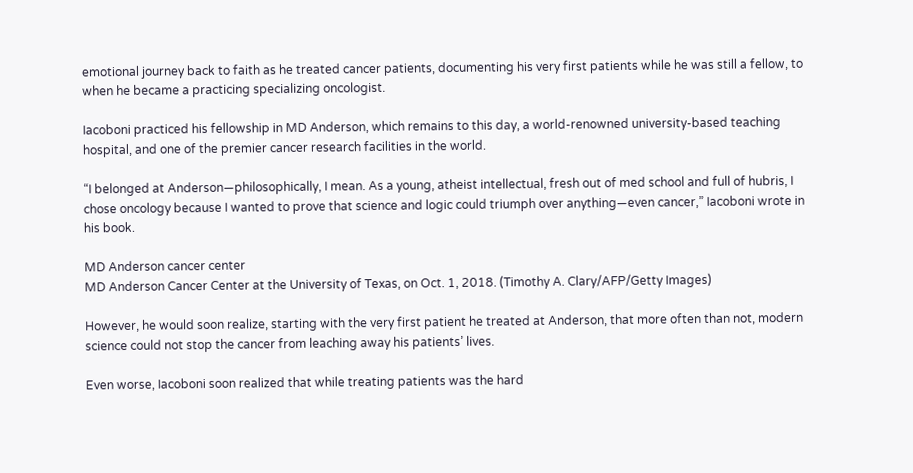emotional journey back to faith as he treated cancer patients, documenting his very first patients while he was still a fellow, to when he became a practicing specializing oncologist.

Iacoboni practiced his fellowship in MD Anderson, which remains to this day, a world-renowned university-based teaching hospital, and one of the premier cancer research facilities in the world.

“I belonged at Anderson—philosophically, I mean. As a young, atheist intellectual, fresh out of med school and full of hubris, I chose oncology because I wanted to prove that science and logic could triumph over anything—even cancer,” Iacoboni wrote in his book.

MD Anderson cancer center
MD Anderson Cancer Center at the University of Texas, on Oct. 1, 2018. (Timothy A. Clary/AFP/Getty Images)

However, he would soon realize, starting with the very first patient he treated at Anderson, that more often than not, modern science could not stop the cancer from leaching away his patients’ lives.

Even worse, Iacoboni soon realized that while treating patients was the hard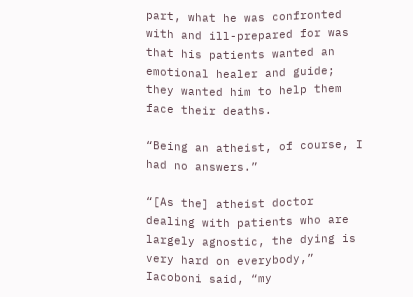part, what he was confronted with and ill-prepared for was that his patients wanted an emotional healer and guide; they wanted him to help them face their deaths.

“Being an atheist, of course, I had no answers.”

“[As the] atheist doctor dealing with patients who are largely agnostic, the dying is very hard on everybody,” Iacoboni said, “my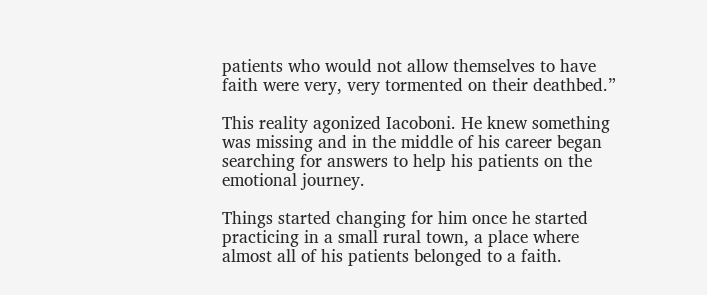patients who would not allow themselves to have faith were very, very tormented on their deathbed.”

This reality agonized Iacoboni. He knew something was missing and in the middle of his career began searching for answers to help his patients on the emotional journey.

Things started changing for him once he started practicing in a small rural town, a place where almost all of his patients belonged to a faith.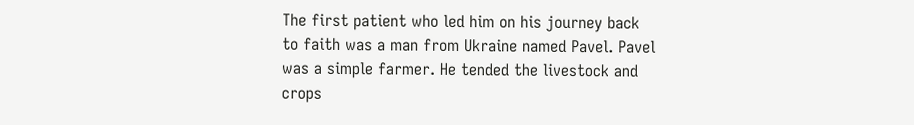The first patient who led him on his journey back to faith was a man from Ukraine named Pavel. Pavel was a simple farmer. He tended the livestock and crops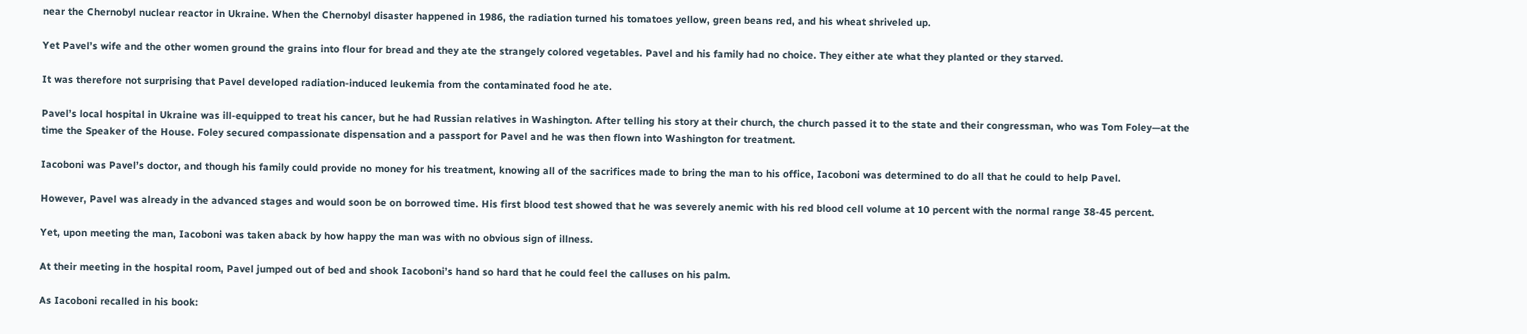near the Chernobyl nuclear reactor in Ukraine. When the Chernobyl disaster happened in 1986, the radiation turned his tomatoes yellow, green beans red, and his wheat shriveled up.

Yet Pavel’s wife and the other women ground the grains into flour for bread and they ate the strangely colored vegetables. Pavel and his family had no choice. They either ate what they planted or they starved.

It was therefore not surprising that Pavel developed radiation-induced leukemia from the contaminated food he ate.

Pavel’s local hospital in Ukraine was ill-equipped to treat his cancer, but he had Russian relatives in Washington. After telling his story at their church, the church passed it to the state and their congressman, who was Tom Foley—at the time the Speaker of the House. Foley secured compassionate dispensation and a passport for Pavel and he was then flown into Washington for treatment.

Iacoboni was Pavel’s doctor, and though his family could provide no money for his treatment, knowing all of the sacrifices made to bring the man to his office, Iacoboni was determined to do all that he could to help Pavel.

However, Pavel was already in the advanced stages and would soon be on borrowed time. His first blood test showed that he was severely anemic with his red blood cell volume at 10 percent with the normal range 38-45 percent.

Yet, upon meeting the man, Iacoboni was taken aback by how happy the man was with no obvious sign of illness.

At their meeting in the hospital room, Pavel jumped out of bed and shook Iacoboni’s hand so hard that he could feel the calluses on his palm.

As Iacoboni recalled in his book: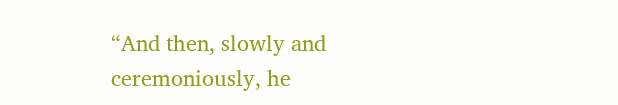“And then, slowly and ceremoniously, he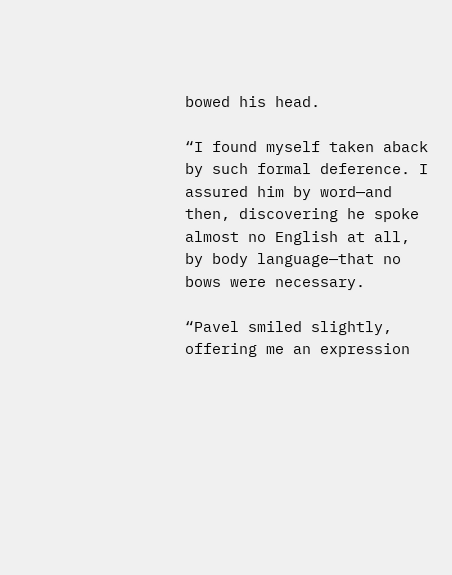bowed his head.

“I found myself taken aback by such formal deference. I assured him by word—and then, discovering he spoke almost no English at all, by body language—that no bows were necessary.

“Pavel smiled slightly, offering me an expression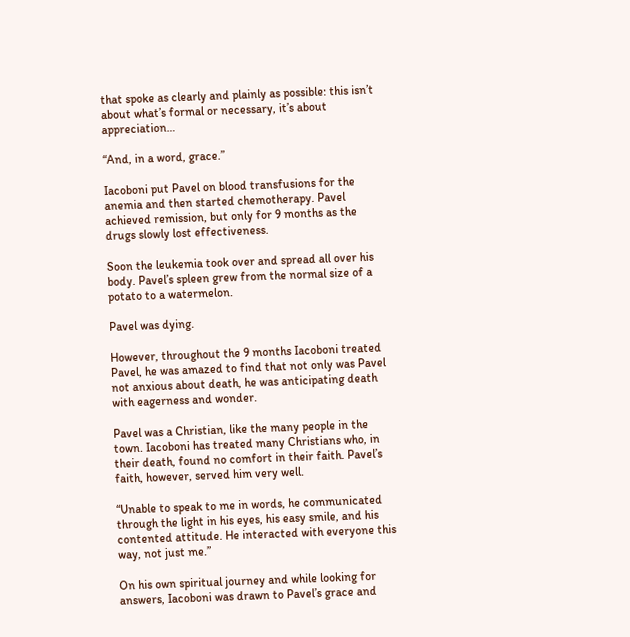that spoke as clearly and plainly as possible: this isn’t about what’s formal or necessary, it’s about appreciation…

“And, in a word, grace.”

Iacoboni put Pavel on blood transfusions for the anemia and then started chemotherapy. Pavel achieved remission, but only for 9 months as the drugs slowly lost effectiveness.

Soon the leukemia took over and spread all over his body. Pavel’s spleen grew from the normal size of a potato to a watermelon.

Pavel was dying.

However, throughout the 9 months Iacoboni treated Pavel, he was amazed to find that not only was Pavel not anxious about death, he was anticipating death with eagerness and wonder.

Pavel was a Christian, like the many people in the town. Iacoboni has treated many Christians who, in their death, found no comfort in their faith. Pavel’s faith, however, served him very well.

“Unable to speak to me in words, he communicated through the light in his eyes, his easy smile, and his contented attitude. He interacted with everyone this way, not just me.”

On his own spiritual journey and while looking for answers, Iacoboni was drawn to Pavel’s grace and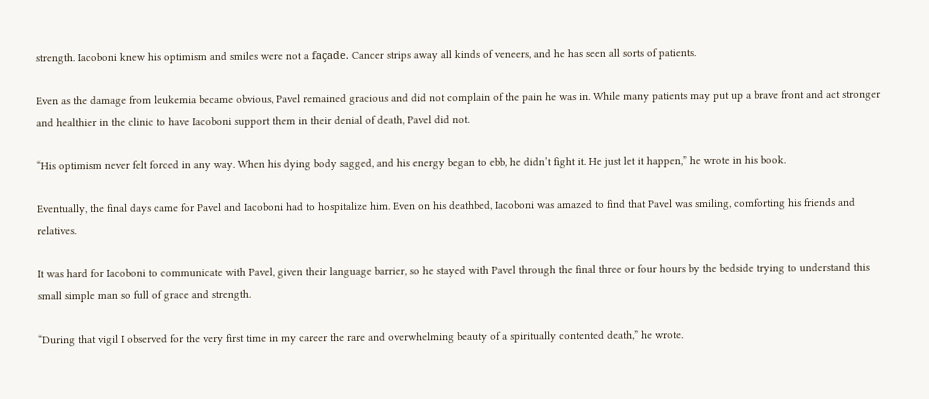strength. Iacoboni knew his optimism and smiles were not a façade. Cancer strips away all kinds of veneers, and he has seen all sorts of patients.

Even as the damage from leukemia became obvious, Pavel remained gracious and did not complain of the pain he was in. While many patients may put up a brave front and act stronger and healthier in the clinic to have Iacoboni support them in their denial of death, Pavel did not.

“His optimism never felt forced in any way. When his dying body sagged, and his energy began to ebb, he didn’t fight it. He just let it happen,” he wrote in his book.

Eventually, the final days came for Pavel and Iacoboni had to hospitalize him. Even on his deathbed, Iacoboni was amazed to find that Pavel was smiling, comforting his friends and relatives.

It was hard for Iacoboni to communicate with Pavel, given their language barrier, so he stayed with Pavel through the final three or four hours by the bedside trying to understand this small simple man so full of grace and strength.

“During that vigil I observed for the very first time in my career the rare and overwhelming beauty of a spiritually contented death,” he wrote.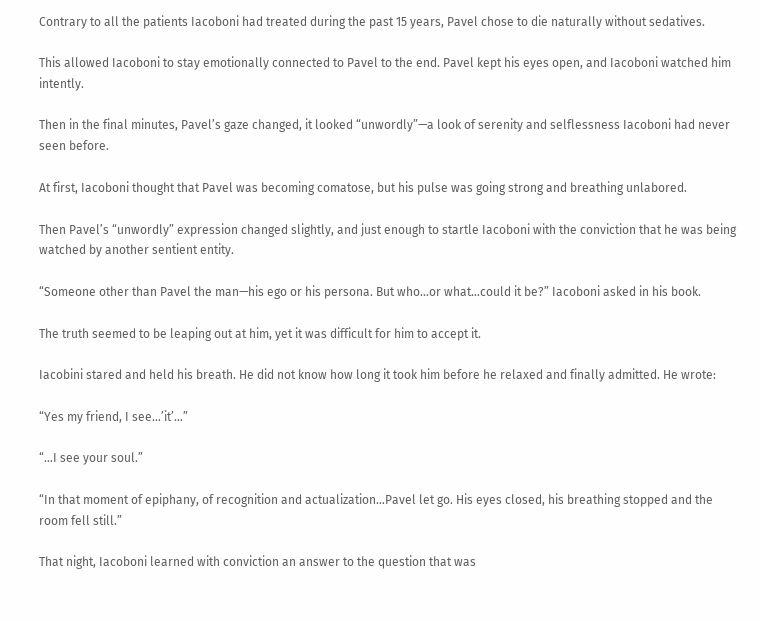Contrary to all the patients Iacoboni had treated during the past 15 years, Pavel chose to die naturally without sedatives.

This allowed Iacoboni to stay emotionally connected to Pavel to the end. Pavel kept his eyes open, and Iacoboni watched him intently.

Then in the final minutes, Pavel’s gaze changed, it looked “unwordly”—a look of serenity and selflessness Iacoboni had never seen before.

At first, Iacoboni thought that Pavel was becoming comatose, but his pulse was going strong and breathing unlabored.

Then Pavel’s “unwordly” expression changed slightly, and just enough to startle Iacoboni with the conviction that he was being watched by another sentient entity.

“Someone other than Pavel the man—his ego or his persona. But who…or what…could it be?” Iacoboni asked in his book.

The truth seemed to be leaping out at him, yet it was difficult for him to accept it.

Iacobini stared and held his breath. He did not know how long it took him before he relaxed and finally admitted. He wrote:

“Yes my friend, I see…’it’…”

“…I see your soul.”

“In that moment of epiphany, of recognition and actualization…Pavel let go. His eyes closed, his breathing stopped and the room fell still.”

That night, Iacoboni learned with conviction an answer to the question that was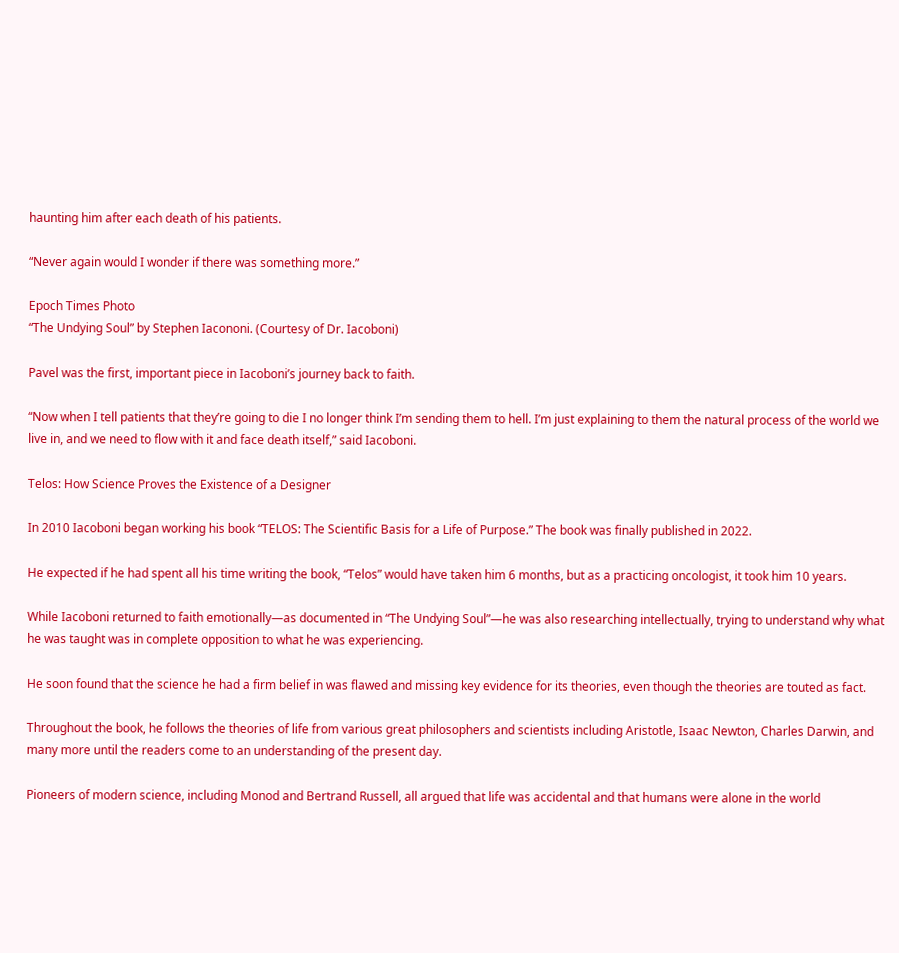haunting him after each death of his patients.

“Never again would I wonder if there was something more.”

Epoch Times Photo
“The Undying Soul” by Stephen Iacononi. (Courtesy of Dr. Iacoboni)

Pavel was the first, important piece in Iacoboni’s journey back to faith.

“Now when I tell patients that they’re going to die I no longer think I’m sending them to hell. I’m just explaining to them the natural process of the world we live in, and we need to flow with it and face death itself,” said Iacoboni.

Telos: How Science Proves the Existence of a Designer

In 2010 Iacoboni began working his book “TELOS: The Scientific Basis for a Life of Purpose.” The book was finally published in 2022.

He expected if he had spent all his time writing the book, “Telos” would have taken him 6 months, but as a practicing oncologist, it took him 10 years.

While Iacoboni returned to faith emotionally—as documented in “The Undying Soul”—he was also researching intellectually, trying to understand why what he was taught was in complete opposition to what he was experiencing.

He soon found that the science he had a firm belief in was flawed and missing key evidence for its theories, even though the theories are touted as fact.

Throughout the book, he follows the theories of life from various great philosophers and scientists including Aristotle, Isaac Newton, Charles Darwin, and many more until the readers come to an understanding of the present day.

Pioneers of modern science, including Monod and Bertrand Russell, all argued that life was accidental and that humans were alone in the world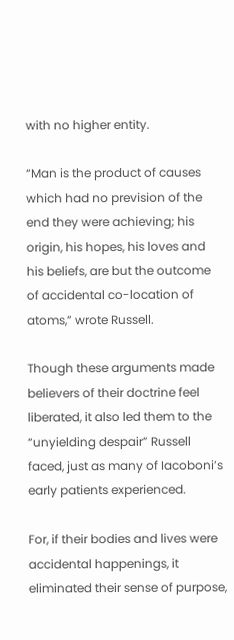with no higher entity.

“Man is the product of causes which had no prevision of the end they were achieving; his origin, his hopes, his loves and his beliefs, are but the outcome of accidental co-location of atoms,” wrote Russell.

Though these arguments made believers of their doctrine feel liberated, it also led them to the “unyielding despair” Russell faced, just as many of Iacoboni’s early patients experienced.

For, if their bodies and lives were accidental happenings, it eliminated their sense of purpose,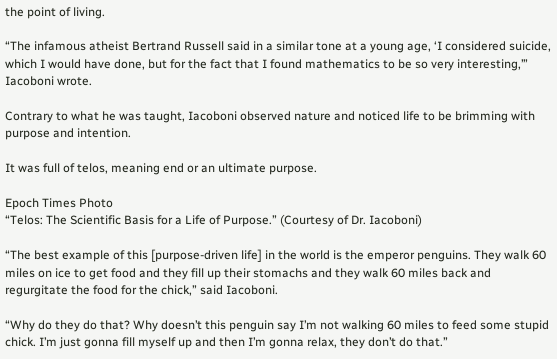the point of living.

“The infamous atheist Bertrand Russell said in a similar tone at a young age, ‘I considered suicide, which I would have done, but for the fact that I found mathematics to be so very interesting,’” Iacoboni wrote.

Contrary to what he was taught, Iacoboni observed nature and noticed life to be brimming with purpose and intention.

It was full of telos, meaning end or an ultimate purpose.

Epoch Times Photo
“Telos: The Scientific Basis for a Life of Purpose.” (Courtesy of Dr. Iacoboni)

“The best example of this [purpose-driven life] in the world is the emperor penguins. They walk 60 miles on ice to get food and they fill up their stomachs and they walk 60 miles back and regurgitate the food for the chick,” said Iacoboni.

“Why do they do that? Why doesn’t this penguin say I’m not walking 60 miles to feed some stupid chick. I’m just gonna fill myself up and then I’m gonna relax, they don’t do that.”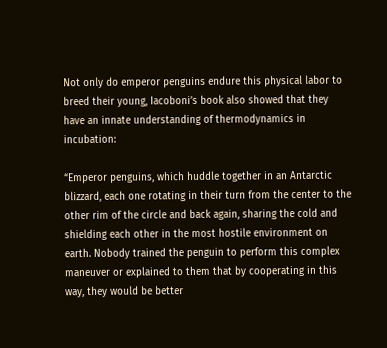Not only do emperor penguins endure this physical labor to breed their young, Iacoboni’s book also showed that they have an innate understanding of thermodynamics in incubation:

“Emperor penguins, which huddle together in an Antarctic blizzard, each one rotating in their turn from the center to the other rim of the circle and back again, sharing the cold and shielding each other in the most hostile environment on earth. Nobody trained the penguin to perform this complex maneuver or explained to them that by cooperating in this way, they would be better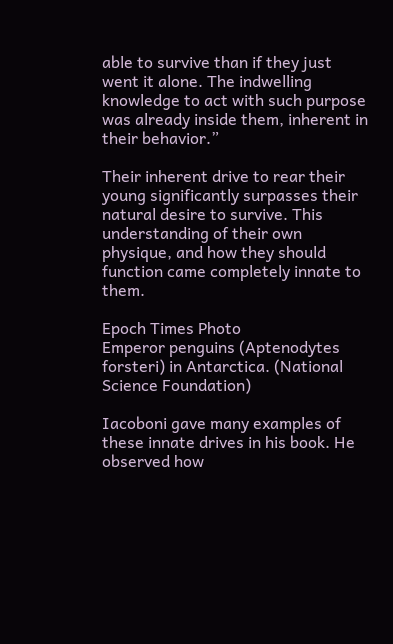able to survive than if they just went it alone. The indwelling knowledge to act with such purpose was already inside them, inherent in their behavior.”

Their inherent drive to rear their young significantly surpasses their natural desire to survive. This understanding of their own physique, and how they should function came completely innate to them.

Epoch Times Photo
Emperor penguins (Aptenodytes forsteri) in Antarctica. (National Science Foundation)

Iacoboni gave many examples of these innate drives in his book. He observed how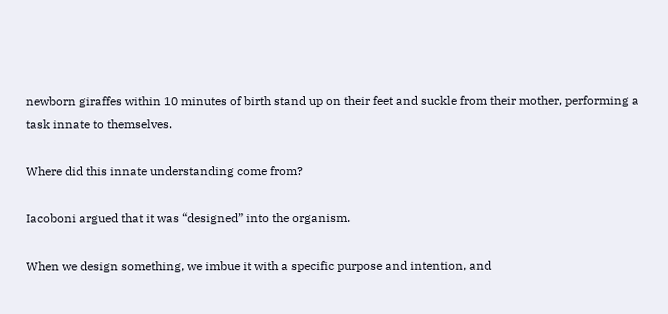newborn giraffes within 10 minutes of birth stand up on their feet and suckle from their mother, performing a task innate to themselves.

Where did this innate understanding come from?

Iacoboni argued that it was “designed” into the organism.

When we design something, we imbue it with a specific purpose and intention, and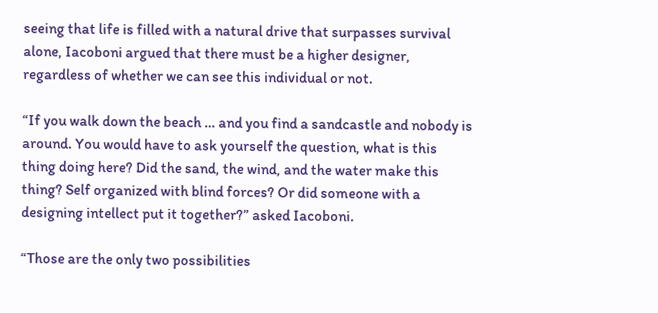seeing that life is filled with a natural drive that surpasses survival alone, Iacoboni argued that there must be a higher designer, regardless of whether we can see this individual or not.

“If you walk down the beach … and you find a sandcastle and nobody is around. You would have to ask yourself the question, what is this thing doing here? Did the sand, the wind, and the water make this thing? Self organized with blind forces? Or did someone with a designing intellect put it together?” asked Iacoboni.

“Those are the only two possibilities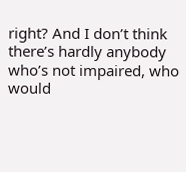right? And I don’t think there’s hardly anybody who’s not impaired, who would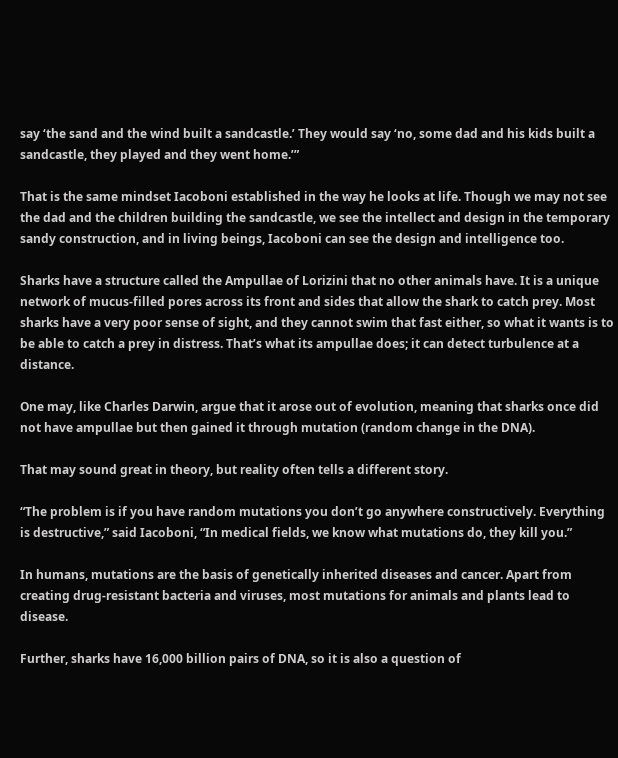say ‘the sand and the wind built a sandcastle.’ They would say ‘no, some dad and his kids built a sandcastle, they played and they went home.’”

That is the same mindset Iacoboni established in the way he looks at life. Though we may not see the dad and the children building the sandcastle, we see the intellect and design in the temporary sandy construction, and in living beings, Iacoboni can see the design and intelligence too.

Sharks have a structure called the Ampullae of Lorizini that no other animals have. It is a unique network of mucus-filled pores across its front and sides that allow the shark to catch prey. Most sharks have a very poor sense of sight, and they cannot swim that fast either, so what it wants is to be able to catch a prey in distress. That’s what its ampullae does; it can detect turbulence at a distance.

One may, like Charles Darwin, argue that it arose out of evolution, meaning that sharks once did not have ampullae but then gained it through mutation (random change in the DNA).

That may sound great in theory, but reality often tells a different story.

“The problem is if you have random mutations you don’t go anywhere constructively. Everything is destructive,” said Iacoboni, “In medical fields, we know what mutations do, they kill you.”

In humans, mutations are the basis of genetically inherited diseases and cancer. Apart from creating drug-resistant bacteria and viruses, most mutations for animals and plants lead to disease.

Further, sharks have 16,000 billion pairs of DNA, so it is also a question of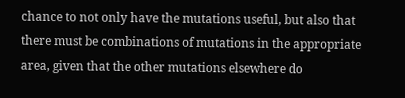chance to not only have the mutations useful, but also that there must be combinations of mutations in the appropriate area, given that the other mutations elsewhere do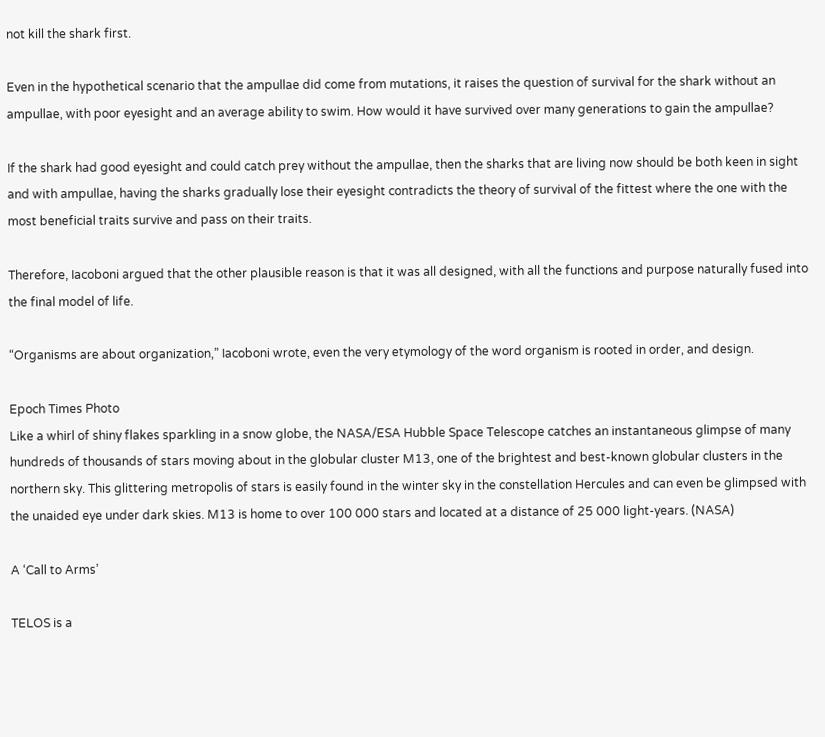not kill the shark first.

Even in the hypothetical scenario that the ampullae did come from mutations, it raises the question of survival for the shark without an ampullae, with poor eyesight and an average ability to swim. How would it have survived over many generations to gain the ampullae?

If the shark had good eyesight and could catch prey without the ampullae, then the sharks that are living now should be both keen in sight and with ampullae, having the sharks gradually lose their eyesight contradicts the theory of survival of the fittest where the one with the most beneficial traits survive and pass on their traits.

Therefore, Iacoboni argued that the other plausible reason is that it was all designed, with all the functions and purpose naturally fused into the final model of life.

“Organisms are about organization,” Iacoboni wrote, even the very etymology of the word organism is rooted in order, and design.

Epoch Times Photo
Like a whirl of shiny flakes sparkling in a snow globe, the NASA/ESA Hubble Space Telescope catches an instantaneous glimpse of many hundreds of thousands of stars moving about in the globular cluster M13, one of the brightest and best-known globular clusters in the northern sky. This glittering metropolis of stars is easily found in the winter sky in the constellation Hercules and can even be glimpsed with the unaided eye under dark skies. M13 is home to over 100 000 stars and located at a distance of 25 000 light-years. (NASA)

A ‘Call to Arms’

TELOS is a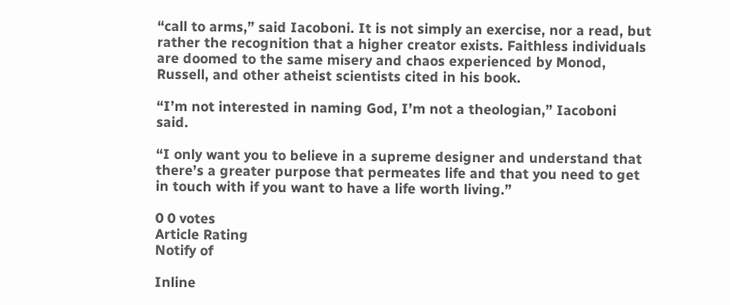“call to arms,” said Iacoboni. It is not simply an exercise, nor a read, but rather the recognition that a higher creator exists. Faithless individuals are doomed to the same misery and chaos experienced by Monod, Russell, and other atheist scientists cited in his book.

“I’m not interested in naming God, I’m not a theologian,” Iacoboni said.

“I only want you to believe in a supreme designer and understand that there’s a greater purpose that permeates life and that you need to get in touch with if you want to have a life worth living.”

0 0 votes
Article Rating
Notify of

Inline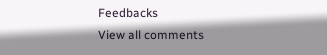Feedbacks
View all comments